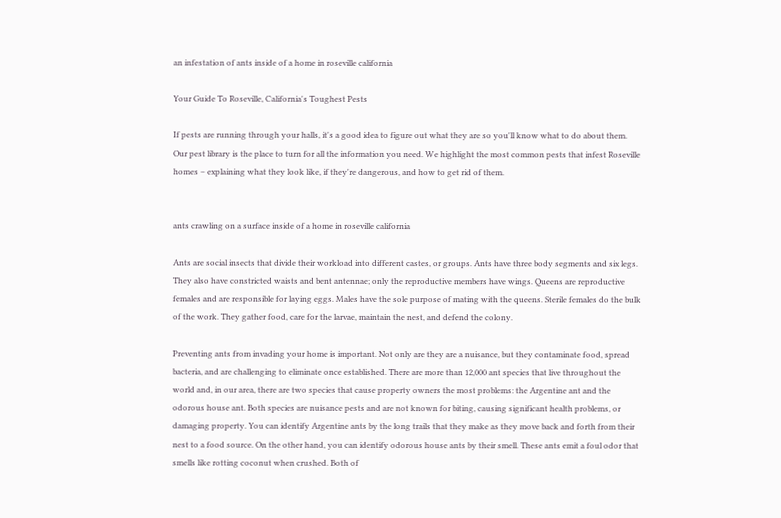an infestation of ants inside of a home in roseville california

Your Guide To Roseville, California's Toughest Pests

If pests are running through your halls, it's a good idea to figure out what they are so you'll know what to do about them. Our pest library is the place to turn for all the information you need. We highlight the most common pests that infest Roseville homes – explaining what they look like, if they're dangerous, and how to get rid of them.


ants crawling on a surface inside of a home in roseville california

Ants are social insects that divide their workload into different castes, or groups. Ants have three body segments and six legs. They also have constricted waists and bent antennae; only the reproductive members have wings. Queens are reproductive females and are responsible for laying eggs. Males have the sole purpose of mating with the queens. Sterile females do the bulk of the work. They gather food, care for the larvae, maintain the nest, and defend the colony.

Preventing ants from invading your home is important. Not only are they are a nuisance, but they contaminate food, spread bacteria, and are challenging to eliminate once established. There are more than 12,000 ant species that live throughout the world and, in our area, there are two species that cause property owners the most problems: the Argentine ant and the odorous house ant. Both species are nuisance pests and are not known for biting, causing significant health problems, or damaging property. You can identify Argentine ants by the long trails that they make as they move back and forth from their nest to a food source. On the other hand, you can identify odorous house ants by their smell. These ants emit a foul odor that smells like rotting coconut when crushed. Both of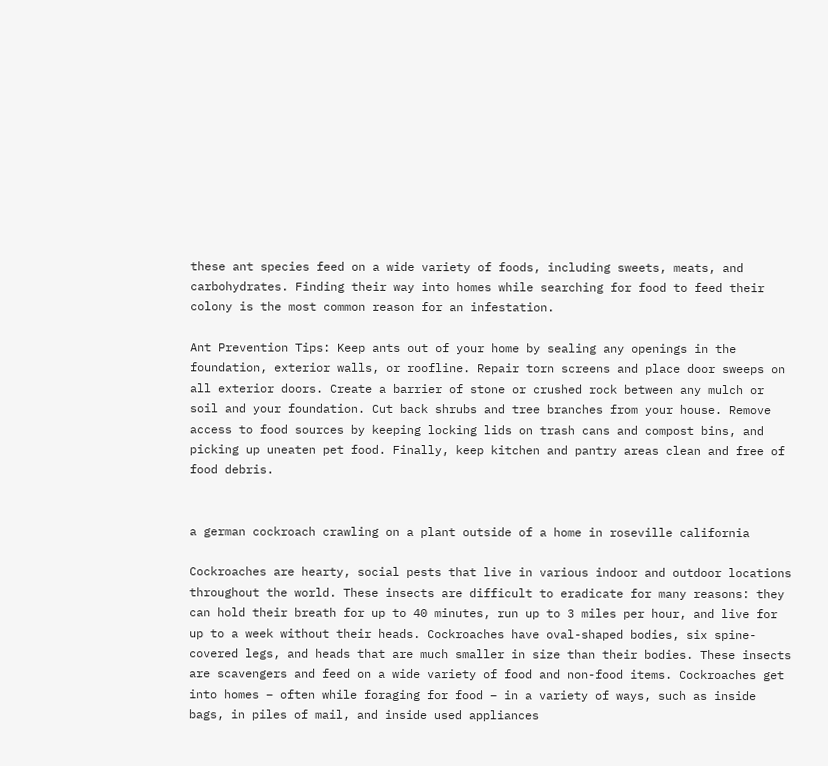these ant species feed on a wide variety of foods, including sweets, meats, and carbohydrates. Finding their way into homes while searching for food to feed their colony is the most common reason for an infestation.

Ant Prevention Tips: Keep ants out of your home by sealing any openings in the foundation, exterior walls, or roofline. Repair torn screens and place door sweeps on all exterior doors. Create a barrier of stone or crushed rock between any mulch or soil and your foundation. Cut back shrubs and tree branches from your house. Remove access to food sources by keeping locking lids on trash cans and compost bins, and picking up uneaten pet food. Finally, keep kitchen and pantry areas clean and free of food debris.


a german cockroach crawling on a plant outside of a home in roseville california

Cockroaches are hearty, social pests that live in various indoor and outdoor locations throughout the world. These insects are difficult to eradicate for many reasons: they can hold their breath for up to 40 minutes, run up to 3 miles per hour, and live for up to a week without their heads. Cockroaches have oval-shaped bodies, six spine-covered legs, and heads that are much smaller in size than their bodies. These insects are scavengers and feed on a wide variety of food and non-food items. Cockroaches get into homes – often while foraging for food – in a variety of ways, such as inside bags, in piles of mail, and inside used appliances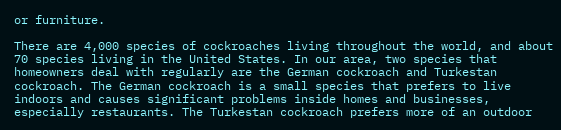or furniture.

There are 4,000 species of cockroaches living throughout the world, and about 70 species living in the United States. In our area, two species that homeowners deal with regularly are the German cockroach and Turkestan cockroach. The German cockroach is a small species that prefers to live indoors and causes significant problems inside homes and businesses, especially restaurants. The Turkestan cockroach prefers more of an outdoor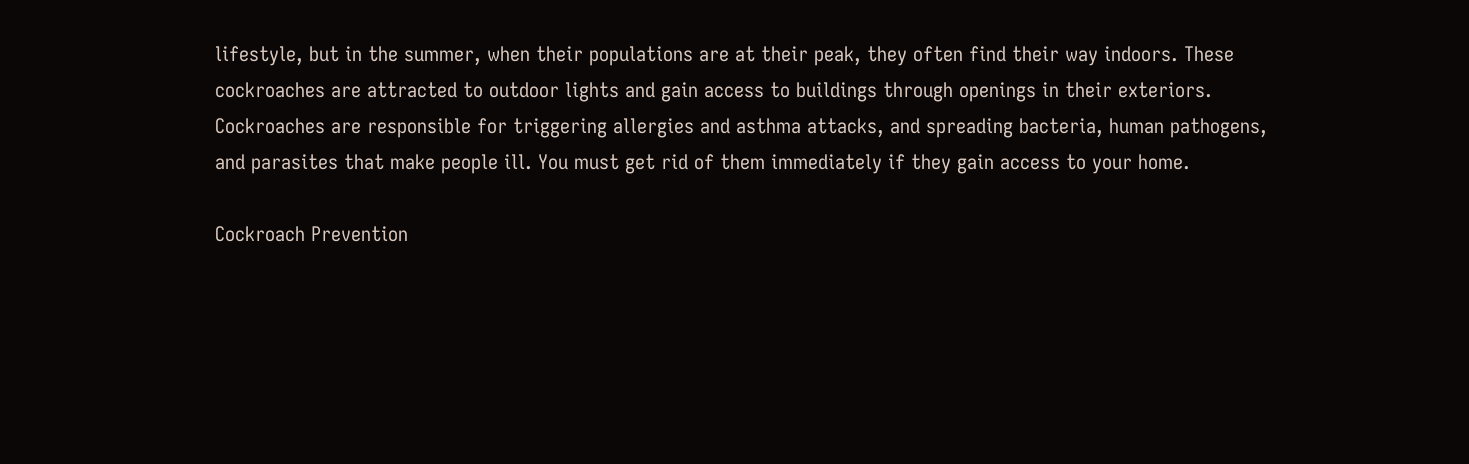lifestyle, but in the summer, when their populations are at their peak, they often find their way indoors. These cockroaches are attracted to outdoor lights and gain access to buildings through openings in their exteriors. Cockroaches are responsible for triggering allergies and asthma attacks, and spreading bacteria, human pathogens, and parasites that make people ill. You must get rid of them immediately if they gain access to your home.

Cockroach Prevention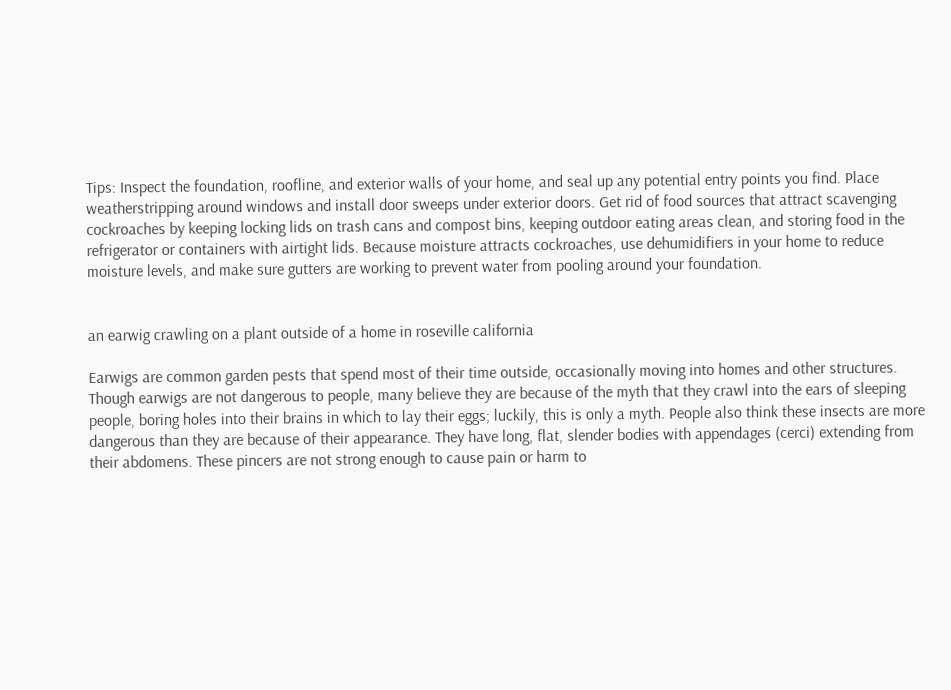Tips: Inspect the foundation, roofline, and exterior walls of your home, and seal up any potential entry points you find. Place weatherstripping around windows and install door sweeps under exterior doors. Get rid of food sources that attract scavenging cockroaches by keeping locking lids on trash cans and compost bins, keeping outdoor eating areas clean, and storing food in the refrigerator or containers with airtight lids. Because moisture attracts cockroaches, use dehumidifiers in your home to reduce moisture levels, and make sure gutters are working to prevent water from pooling around your foundation.


an earwig crawling on a plant outside of a home in roseville california

Earwigs are common garden pests that spend most of their time outside, occasionally moving into homes and other structures. Though earwigs are not dangerous to people, many believe they are because of the myth that they crawl into the ears of sleeping people, boring holes into their brains in which to lay their eggs; luckily, this is only a myth. People also think these insects are more dangerous than they are because of their appearance. They have long, flat, slender bodies with appendages (cerci) extending from their abdomens. These pincers are not strong enough to cause pain or harm to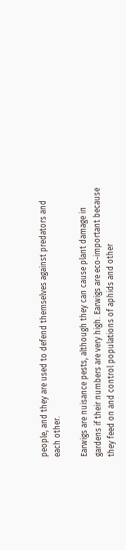people, and they are used to defend themselves against predators and each other.

Earwigs are nuisance pests, although they can cause plant damage in gardens if their numbers are very high. Earwigs are eco-important because they feed on and control populations of aphids and other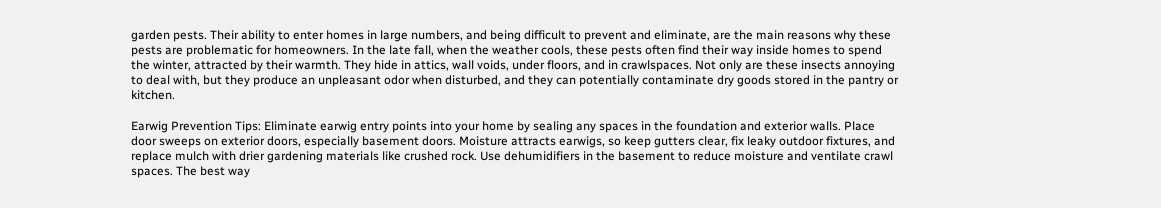garden pests. Their ability to enter homes in large numbers, and being difficult to prevent and eliminate, are the main reasons why these pests are problematic for homeowners. In the late fall, when the weather cools, these pests often find their way inside homes to spend the winter, attracted by their warmth. They hide in attics, wall voids, under floors, and in crawlspaces. Not only are these insects annoying to deal with, but they produce an unpleasant odor when disturbed, and they can potentially contaminate dry goods stored in the pantry or kitchen.

Earwig Prevention Tips: Eliminate earwig entry points into your home by sealing any spaces in the foundation and exterior walls. Place door sweeps on exterior doors, especially basement doors. Moisture attracts earwigs, so keep gutters clear, fix leaky outdoor fixtures, and replace mulch with drier gardening materials like crushed rock. Use dehumidifiers in the basement to reduce moisture and ventilate crawl spaces. The best way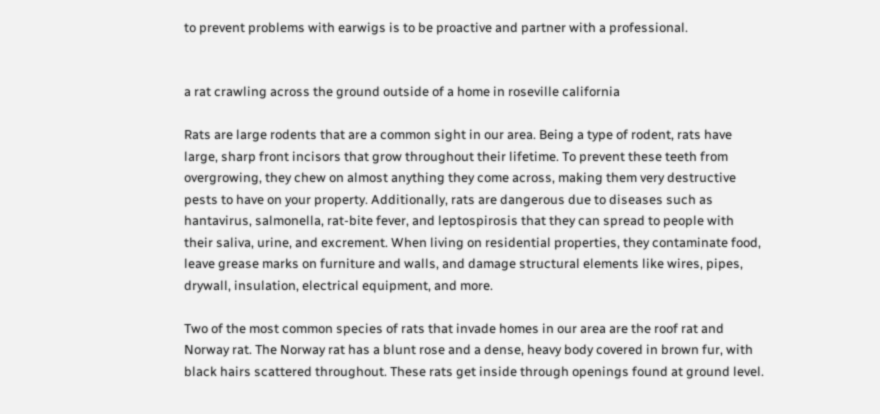to prevent problems with earwigs is to be proactive and partner with a professional.


a rat crawling across the ground outside of a home in roseville california

Rats are large rodents that are a common sight in our area. Being a type of rodent, rats have large, sharp front incisors that grow throughout their lifetime. To prevent these teeth from overgrowing, they chew on almost anything they come across, making them very destructive pests to have on your property. Additionally, rats are dangerous due to diseases such as hantavirus, salmonella, rat-bite fever, and leptospirosis that they can spread to people with their saliva, urine, and excrement. When living on residential properties, they contaminate food, leave grease marks on furniture and walls, and damage structural elements like wires, pipes, drywall, insulation, electrical equipment, and more.

Two of the most common species of rats that invade homes in our area are the roof rat and Norway rat. The Norway rat has a blunt rose and a dense, heavy body covered in brown fur, with black hairs scattered throughout. These rats get inside through openings found at ground level.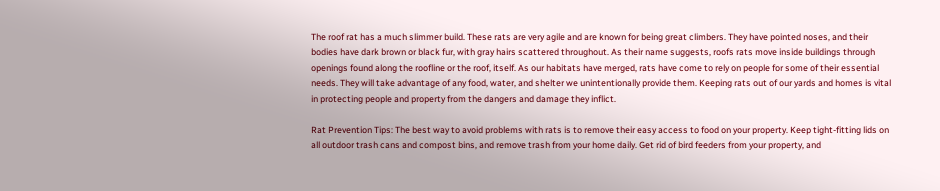The roof rat has a much slimmer build. These rats are very agile and are known for being great climbers. They have pointed noses, and their bodies have dark brown or black fur, with gray hairs scattered throughout. As their name suggests, roofs rats move inside buildings through openings found along the roofline or the roof, itself. As our habitats have merged, rats have come to rely on people for some of their essential needs. They will take advantage of any food, water, and shelter we unintentionally provide them. Keeping rats out of our yards and homes is vital in protecting people and property from the dangers and damage they inflict.

Rat Prevention Tips: The best way to avoid problems with rats is to remove their easy access to food on your property. Keep tight-fitting lids on all outdoor trash cans and compost bins, and remove trash from your home daily. Get rid of bird feeders from your property, and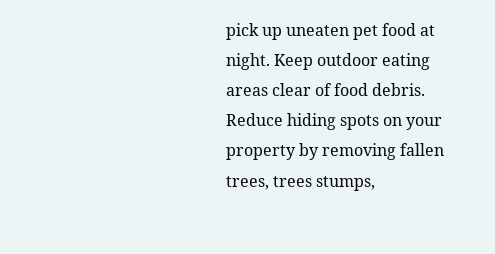pick up uneaten pet food at night. Keep outdoor eating areas clear of food debris. Reduce hiding spots on your property by removing fallen trees, trees stumps,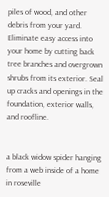piles of wood, and other debris from your yard. Eliminate easy access into your home by cutting back tree branches and overgrown shrubs from its exterior. Seal up cracks and openings in the foundation, exterior walls, and roofline.


a black widow spider hanging from a web inside of a home in roseville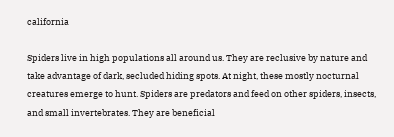california

Spiders live in high populations all around us. They are reclusive by nature and take advantage of dark, secluded hiding spots. At night, these mostly nocturnal creatures emerge to hunt. Spiders are predators and feed on other spiders, insects, and small invertebrates. They are beneficial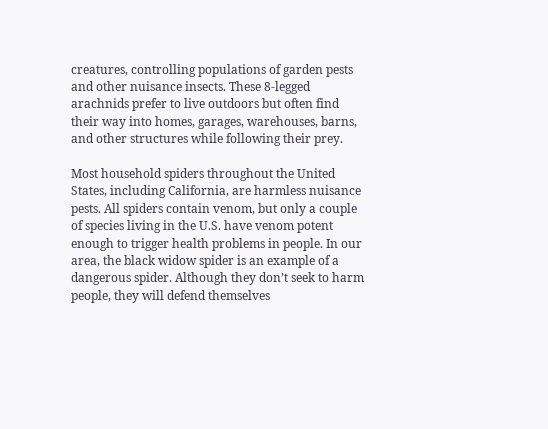creatures, controlling populations of garden pests and other nuisance insects. These 8-legged arachnids prefer to live outdoors but often find their way into homes, garages, warehouses, barns, and other structures while following their prey.

Most household spiders throughout the United States, including California, are harmless nuisance pests. All spiders contain venom, but only a couple of species living in the U.S. have venom potent enough to trigger health problems in people. In our area, the black widow spider is an example of a dangerous spider. Although they don’t seek to harm people, they will defend themselves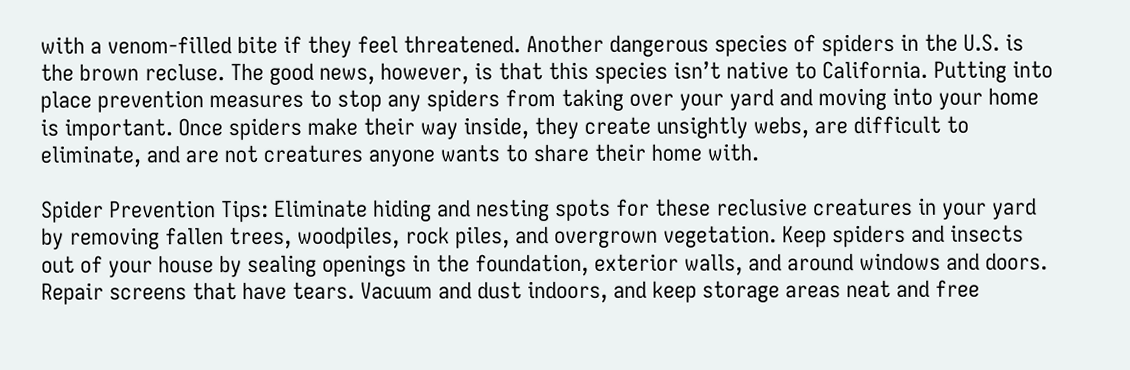with a venom-filled bite if they feel threatened. Another dangerous species of spiders in the U.S. is the brown recluse. The good news, however, is that this species isn’t native to California. Putting into place prevention measures to stop any spiders from taking over your yard and moving into your home is important. Once spiders make their way inside, they create unsightly webs, are difficult to eliminate, and are not creatures anyone wants to share their home with.

Spider Prevention Tips: Eliminate hiding and nesting spots for these reclusive creatures in your yard by removing fallen trees, woodpiles, rock piles, and overgrown vegetation. Keep spiders and insects out of your house by sealing openings in the foundation, exterior walls, and around windows and doors. Repair screens that have tears. Vacuum and dust indoors, and keep storage areas neat and free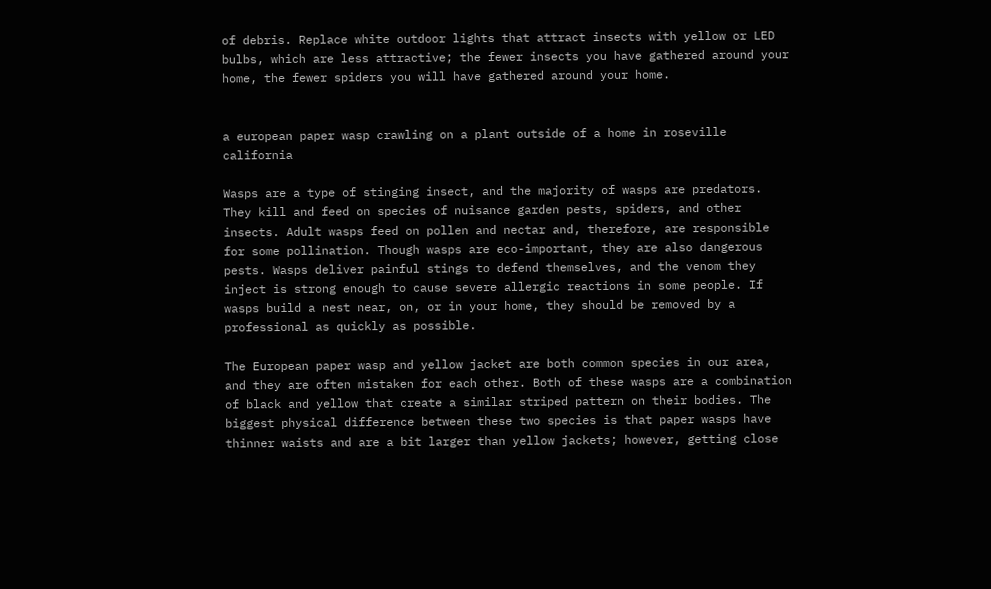of debris. Replace white outdoor lights that attract insects with yellow or LED bulbs, which are less attractive; the fewer insects you have gathered around your home, the fewer spiders you will have gathered around your home.


a european paper wasp crawling on a plant outside of a home in roseville california

Wasps are a type of stinging insect, and the majority of wasps are predators. They kill and feed on species of nuisance garden pests, spiders, and other insects. Adult wasps feed on pollen and nectar and, therefore, are responsible for some pollination. Though wasps are eco-important, they are also dangerous pests. Wasps deliver painful stings to defend themselves, and the venom they inject is strong enough to cause severe allergic reactions in some people. If wasps build a nest near, on, or in your home, they should be removed by a professional as quickly as possible.

The European paper wasp and yellow jacket are both common species in our area, and they are often mistaken for each other. Both of these wasps are a combination of black and yellow that create a similar striped pattern on their bodies. The biggest physical difference between these two species is that paper wasps have thinner waists and are a bit larger than yellow jackets; however, getting close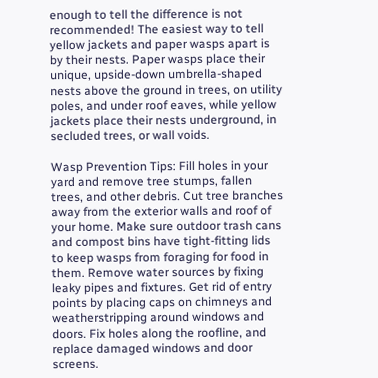enough to tell the difference is not recommended! The easiest way to tell yellow jackets and paper wasps apart is by their nests. Paper wasps place their unique, upside-down umbrella-shaped nests above the ground in trees, on utility poles, and under roof eaves, while yellow jackets place their nests underground, in secluded trees, or wall voids.

Wasp Prevention Tips: Fill holes in your yard and remove tree stumps, fallen trees, and other debris. Cut tree branches away from the exterior walls and roof of your home. Make sure outdoor trash cans and compost bins have tight-fitting lids to keep wasps from foraging for food in them. Remove water sources by fixing leaky pipes and fixtures. Get rid of entry points by placing caps on chimneys and weatherstripping around windows and doors. Fix holes along the roofline, and replace damaged windows and door screens.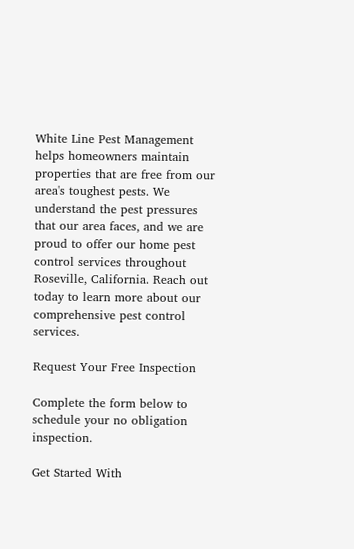White Line Pest Management helps homeowners maintain properties that are free from our area's toughest pests. We understand the pest pressures that our area faces, and we are proud to offer our home pest control services throughout Roseville, California. Reach out today to learn more about our comprehensive pest control services.

Request Your Free Inspection

Complete the form below to schedule your no obligation inspection.

Get Started With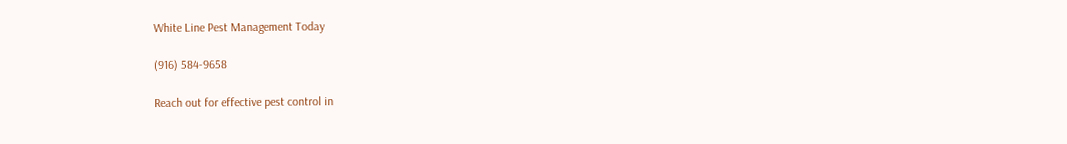White Line Pest Management Today

(916) 584-9658

Reach out for effective pest control in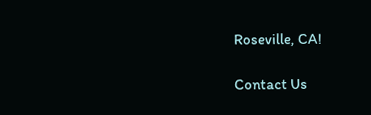Roseville, CA!

Contact Us